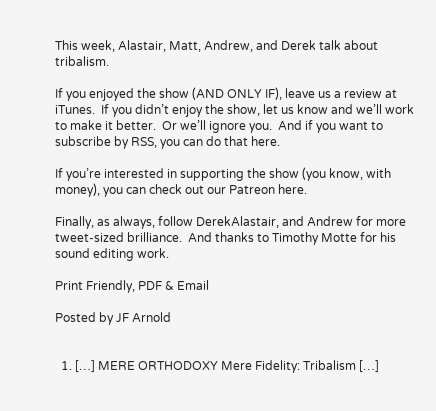This week, Alastair, Matt, Andrew, and Derek talk about tribalism.

If you enjoyed the show (AND ONLY IF), leave us a review at iTunes.  If you didn’t enjoy the show, let us know and we’ll work to make it better.  Or we’ll ignore you.  And if you want to subscribe by RSS, you can do that here.

If you’re interested in supporting the show (you know, with money), you can check out our Patreon here.

Finally, as always, follow DerekAlastair, and Andrew for more tweet-sized brilliance.  And thanks to Timothy Motte for his sound editing work.

Print Friendly, PDF & Email

Posted by JF Arnold


  1. […] MERE ORTHODOXY Mere Fidelity: Tribalism […]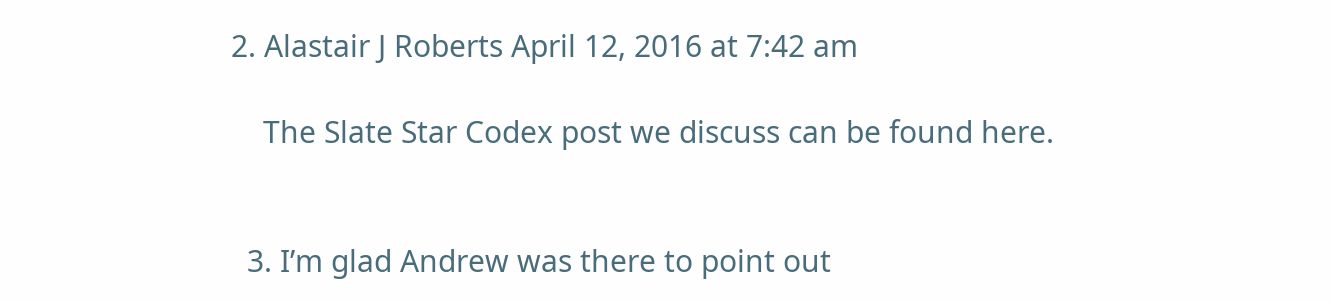2. Alastair J Roberts April 12, 2016 at 7:42 am

    The Slate Star Codex post we discuss can be found here.


  3. I’m glad Andrew was there to point out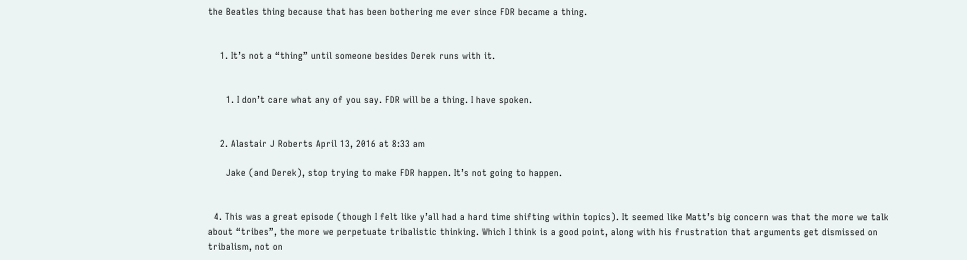the Beatles thing because that has been bothering me ever since FDR became a thing.


    1. It’s not a “thing” until someone besides Derek runs with it.


      1. I don’t care what any of you say. FDR will be a thing. I have spoken.


    2. Alastair J Roberts April 13, 2016 at 8:33 am

      Jake (and Derek), stop trying to make FDR happen. It’s not going to happen.


  4. This was a great episode (though I felt like y’all had a hard time shifting within topics). It seemed like Matt’s big concern was that the more we talk about “tribes”, the more we perpetuate tribalistic thinking. Which I think is a good point, along with his frustration that arguments get dismissed on tribalism, not on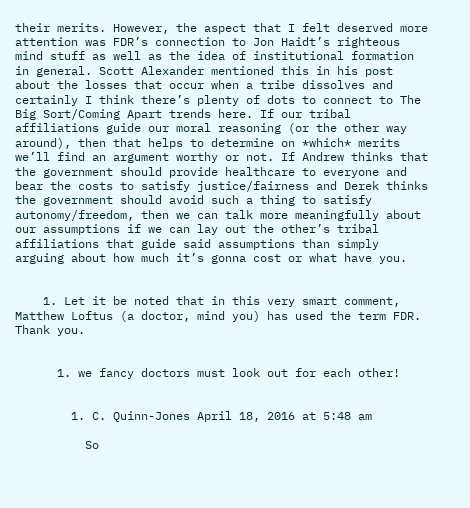their merits. However, the aspect that I felt deserved more attention was FDR’s connection to Jon Haidt’s righteous mind stuff as well as the idea of institutional formation in general. Scott Alexander mentioned this in his post about the losses that occur when a tribe dissolves and certainly I think there’s plenty of dots to connect to The Big Sort/Coming Apart trends here. If our tribal affiliations guide our moral reasoning (or the other way around), then that helps to determine on *which* merits we’ll find an argument worthy or not. If Andrew thinks that the government should provide healthcare to everyone and bear the costs to satisfy justice/fairness and Derek thinks the government should avoid such a thing to satisfy autonomy/freedom, then we can talk more meaningfully about our assumptions if we can lay out the other’s tribal affiliations that guide said assumptions than simply arguing about how much it’s gonna cost or what have you.


    1. Let it be noted that in this very smart comment, Matthew Loftus (a doctor, mind you) has used the term FDR. Thank you.


      1. we fancy doctors must look out for each other!


        1. C. Quinn-Jones April 18, 2016 at 5:48 am

          So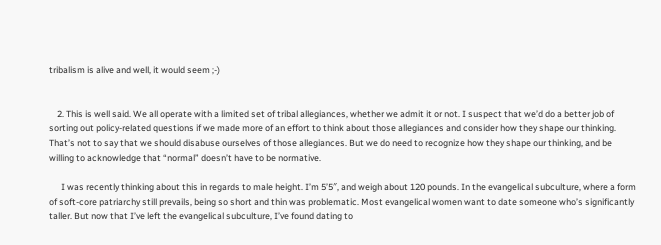tribalism is alive and well, it would seem ;-)


    2. This is well said. We all operate with a limited set of tribal allegiances, whether we admit it or not. I suspect that we’d do a better job of sorting out policy-related questions if we made more of an effort to think about those allegiances and consider how they shape our thinking. That’s not to say that we should disabuse ourselves of those allegiances. But we do need to recognize how they shape our thinking, and be willing to acknowledge that “normal” doesn’t have to be normative.

      I was recently thinking about this in regards to male height. I’m 5’5″, and weigh about 120 pounds. In the evangelical subculture, where a form of soft-core patriarchy still prevails, being so short and thin was problematic. Most evangelical women want to date someone who’s significantly taller. But now that I’ve left the evangelical subculture, I’ve found dating to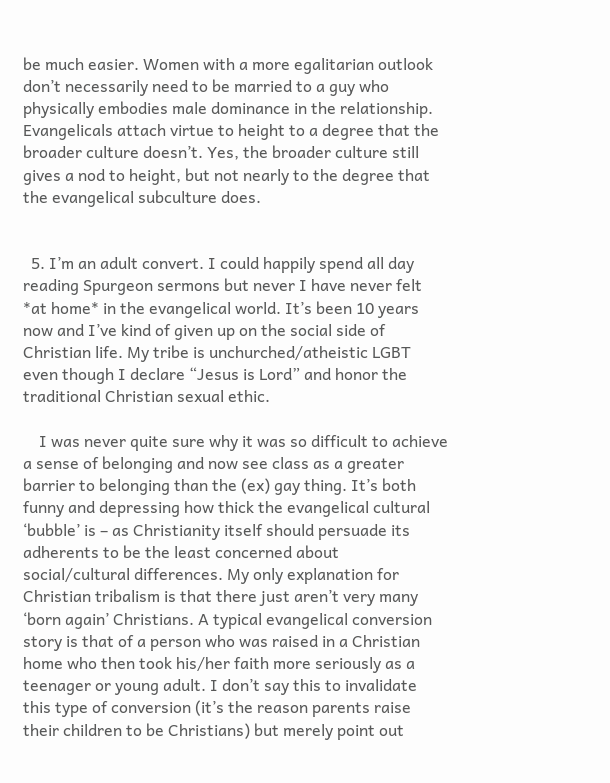be much easier. Women with a more egalitarian outlook don’t necessarily need to be married to a guy who physically embodies male dominance in the relationship. Evangelicals attach virtue to height to a degree that the broader culture doesn’t. Yes, the broader culture still gives a nod to height, but not nearly to the degree that the evangelical subculture does.


  5. I’m an adult convert. I could happily spend all day reading Spurgeon sermons but never I have never felt *at home* in the evangelical world. It’s been 10 years now and I’ve kind of given up on the social side of Christian life. My tribe is unchurched/atheistic LGBT even though I declare “Jesus is Lord” and honor the traditional Christian sexual ethic.

    I was never quite sure why it was so difficult to achieve a sense of belonging and now see class as a greater barrier to belonging than the (ex) gay thing. It’s both funny and depressing how thick the evangelical cultural ‘bubble’ is – as Christianity itself should persuade its adherents to be the least concerned about social/cultural differences. My only explanation for Christian tribalism is that there just aren’t very many ‘born again’ Christians. A typical evangelical conversion story is that of a person who was raised in a Christian home who then took his/her faith more seriously as a teenager or young adult. I don’t say this to invalidate this type of conversion (it’s the reason parents raise their children to be Christians) but merely point out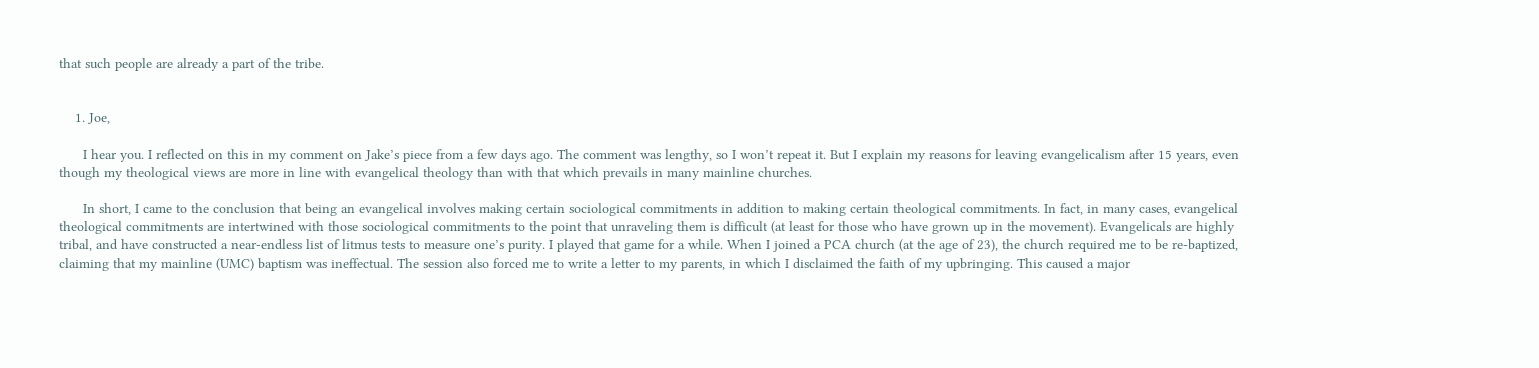that such people are already a part of the tribe.


    1. Joe,

      I hear you. I reflected on this in my comment on Jake’s piece from a few days ago. The comment was lengthy, so I won’t repeat it. But I explain my reasons for leaving evangelicalism after 15 years, even though my theological views are more in line with evangelical theology than with that which prevails in many mainline churches.

      In short, I came to the conclusion that being an evangelical involves making certain sociological commitments in addition to making certain theological commitments. In fact, in many cases, evangelical theological commitments are intertwined with those sociological commitments to the point that unraveling them is difficult (at least for those who have grown up in the movement). Evangelicals are highly tribal, and have constructed a near-endless list of litmus tests to measure one’s purity. I played that game for a while. When I joined a PCA church (at the age of 23), the church required me to be re-baptized, claiming that my mainline (UMC) baptism was ineffectual. The session also forced me to write a letter to my parents, in which I disclaimed the faith of my upbringing. This caused a major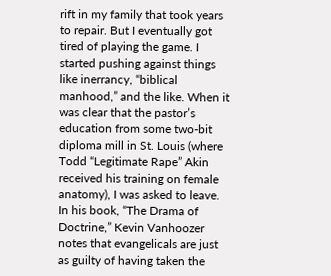rift in my family that took years to repair. But I eventually got tired of playing the game. I started pushing against things like inerrancy, “biblical manhood,” and the like. When it was clear that the pastor’s education from some two-bit diploma mill in St. Louis (where Todd “Legitimate Rape” Akin received his training on female anatomy), I was asked to leave. In his book, “The Drama of Doctrine,” Kevin Vanhoozer notes that evangelicals are just as guilty of having taken the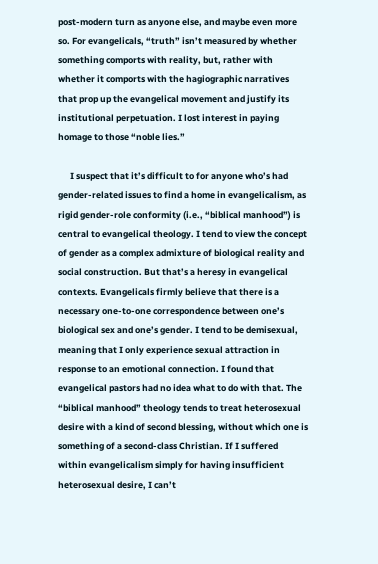post-modern turn as anyone else, and maybe even more so. For evangelicals, “truth” isn’t measured by whether something comports with reality, but, rather with whether it comports with the hagiographic narratives that prop up the evangelical movement and justify its institutional perpetuation. I lost interest in paying homage to those “noble lies.”

      I suspect that it’s difficult to for anyone who’s had gender-related issues to find a home in evangelicalism, as rigid gender-role conformity (i.e., “biblical manhood”) is central to evangelical theology. I tend to view the concept of gender as a complex admixture of biological reality and social construction. But that’s a heresy in evangelical contexts. Evangelicals firmly believe that there is a necessary one-to-one correspondence between one’s biological sex and one’s gender. I tend to be demisexual, meaning that I only experience sexual attraction in response to an emotional connection. I found that evangelical pastors had no idea what to do with that. The “biblical manhood” theology tends to treat heterosexual desire with a kind of second blessing, without which one is something of a second-class Christian. If I suffered within evangelicalism simply for having insufficient heterosexual desire, I can’t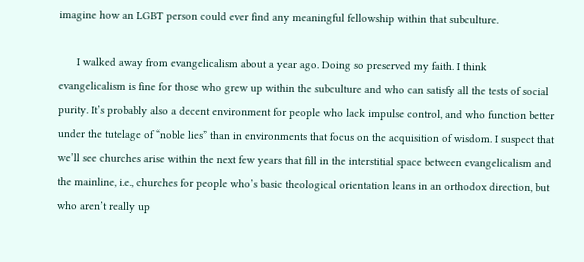imagine how an LGBT person could ever find any meaningful fellowship within that subculture.

      I walked away from evangelicalism about a year ago. Doing so preserved my faith. I think evangelicalism is fine for those who grew up within the subculture and who can satisfy all the tests of social purity. It’s probably also a decent environment for people who lack impulse control, and who function better under the tutelage of “noble lies” than in environments that focus on the acquisition of wisdom. I suspect that we’ll see churches arise within the next few years that fill in the interstitial space between evangelicalism and the mainline, i.e., churches for people who’s basic theological orientation leans in an orthodox direction, but who aren’t really up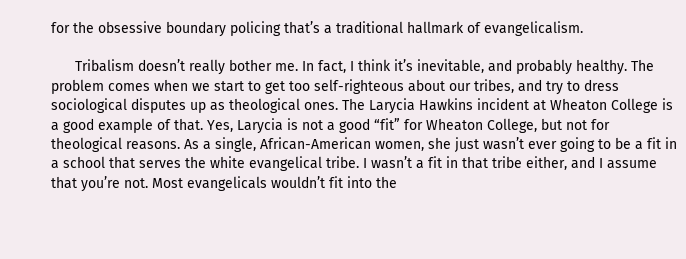for the obsessive boundary policing that’s a traditional hallmark of evangelicalism.

      Tribalism doesn’t really bother me. In fact, I think it’s inevitable, and probably healthy. The problem comes when we start to get too self-righteous about our tribes, and try to dress sociological disputes up as theological ones. The Larycia Hawkins incident at Wheaton College is a good example of that. Yes, Larycia is not a good “fit” for Wheaton College, but not for theological reasons. As a single, African-American women, she just wasn’t ever going to be a fit in a school that serves the white evangelical tribe. I wasn’t a fit in that tribe either, and I assume that you’re not. Most evangelicals wouldn’t fit into the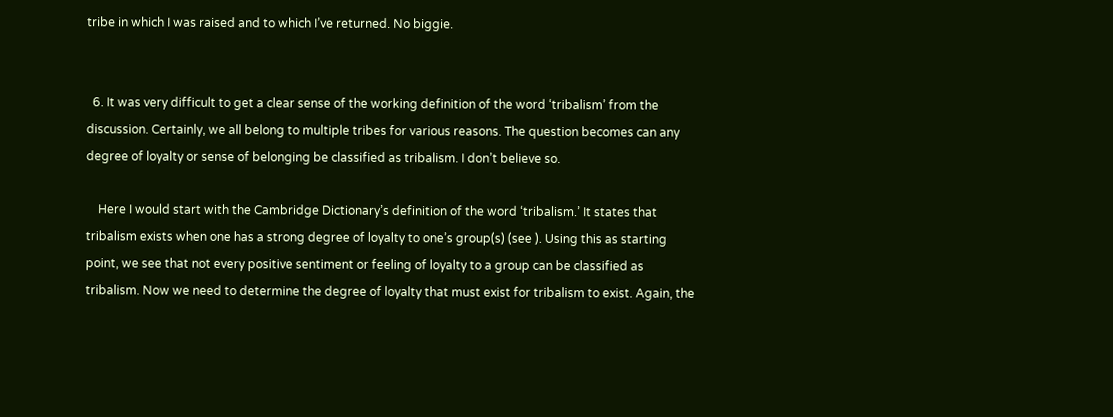tribe in which I was raised and to which I’ve returned. No biggie.


  6. It was very difficult to get a clear sense of the working definition of the word ‘tribalism’ from the discussion. Certainly, we all belong to multiple tribes for various reasons. The question becomes can any degree of loyalty or sense of belonging be classified as tribalism. I don’t believe so.

    Here I would start with the Cambridge Dictionary’s definition of the word ‘tribalism.’ It states that tribalism exists when one has a strong degree of loyalty to one’s group(s) (see ). Using this as starting point, we see that not every positive sentiment or feeling of loyalty to a group can be classified as tribalism. Now we need to determine the degree of loyalty that must exist for tribalism to exist. Again, the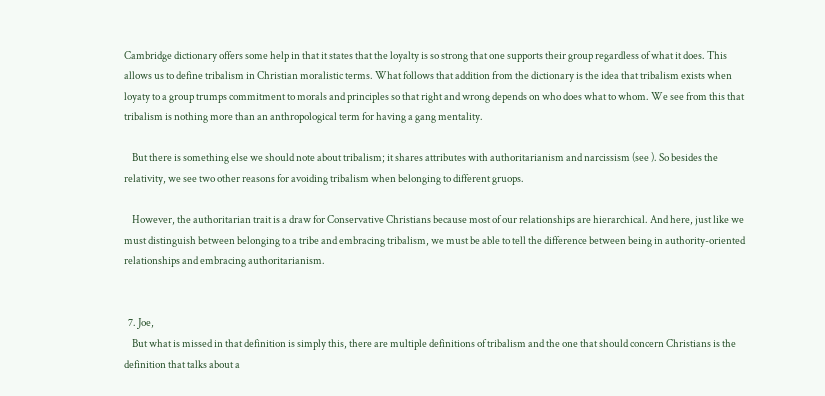Cambridge dictionary offers some help in that it states that the loyalty is so strong that one supports their group regardless of what it does. This allows us to define tribalism in Christian moralistic terms. What follows that addition from the dictionary is the idea that tribalism exists when loyaty to a group trumps commitment to morals and principles so that right and wrong depends on who does what to whom. We see from this that tribalism is nothing more than an anthropological term for having a gang mentality.

    But there is something else we should note about tribalism; it shares attributes with authoritarianism and narcissism (see ). So besides the relativity, we see two other reasons for avoiding tribalism when belonging to different gruops.

    However, the authoritarian trait is a draw for Conservative Christians because most of our relationships are hierarchical. And here, just like we must distinguish between belonging to a tribe and embracing tribalism, we must be able to tell the difference between being in authority-oriented relationships and embracing authoritarianism.


  7. Joe,
    But what is missed in that definition is simply this, there are multiple definitions of tribalism and the one that should concern Christians is the definition that talks about a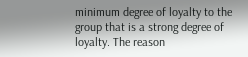minimum degree of loyalty to the group that is a strong degree of loyalty. The reason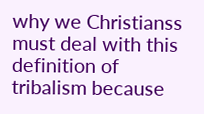why we Christianss must deal with this definition of tribalism because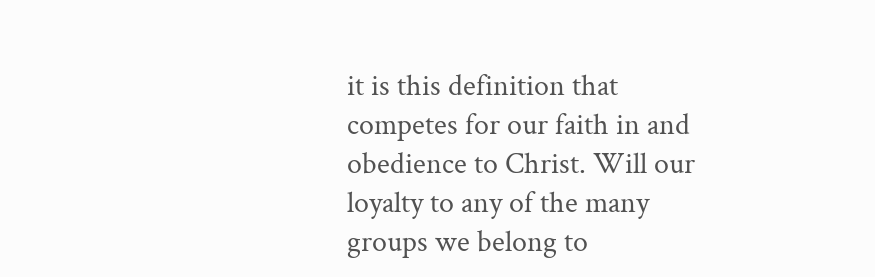it is this definition that competes for our faith in and obedience to Christ. Will our loyalty to any of the many groups we belong to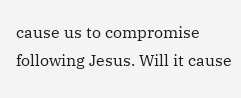cause us to compromise following Jesus. Will it cause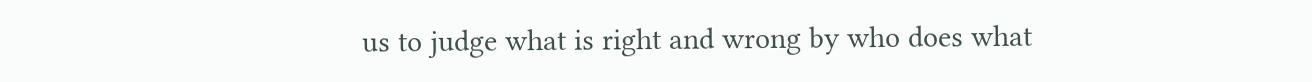us to judge what is right and wrong by who does what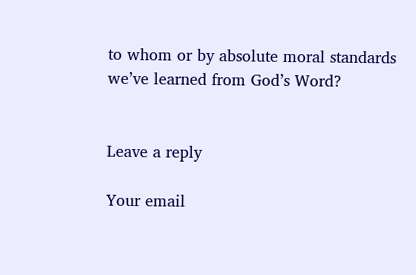to whom or by absolute moral standards we’ve learned from God’s Word?


Leave a reply

Your email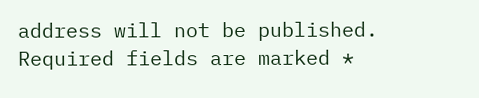address will not be published. Required fields are marked *